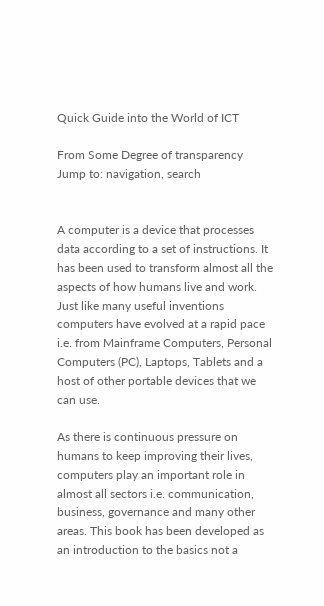Quick Guide into the World of ICT

From Some Degree of transparency
Jump to: navigation, search


A computer is a device that processes data according to a set of instructions. It has been used to transform almost all the aspects of how humans live and work. Just like many useful inventions computers have evolved at a rapid pace i.e. from Mainframe Computers, Personal Computers (PC), Laptops, Tablets and a host of other portable devices that we can use.

As there is continuous pressure on humans to keep improving their lives, computers play an important role in almost all sectors i.e. communication, business, governance and many other areas. This book has been developed as an introduction to the basics not a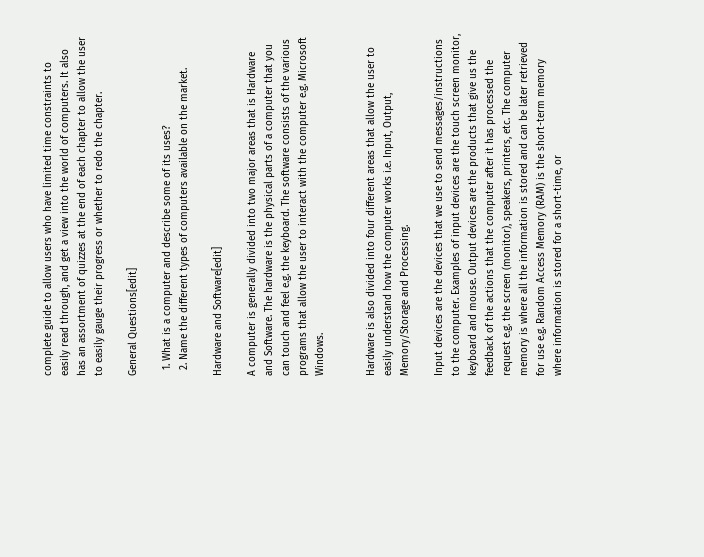complete guide to allow users who have limited time constraints to easily read through, and get a view into the world of computers. It also has an assortment of quizzes at the end of each chapter to allow the user to easily gauge their progress or whether to redo the chapter.

General Questions[edit]

  1. What is a computer and describe some of its uses?
  2. Name the different types of computers available on the market.

Hardware and Software[edit]

A computer is generally divided into two major areas that is Hardware and Software. The hardware is the physical parts of a computer that you can touch and feel e.g. the keyboard. The software consists of the various programs that allow the user to interact with the computer e.g. Microsoft Windows.


Hardware is also divided into four different areas that allow the user to easily understand how the computer works i.e. Input, Output, Memory/Storage and Processing.

Input devices are the devices that we use to send messages/instructions to the computer. Examples of input devices are the touch screen monitor, keyboard and mouse. Output devices are the products that give us the feedback of the actions that the computer after it has processed the request e.g. the screen (monitor), speakers, printers, etc. The computer memory is where all the information is stored and can be later retrieved for use e.g. Random Access Memory (RAM) is the short-term memory where information is stored for a short-time, or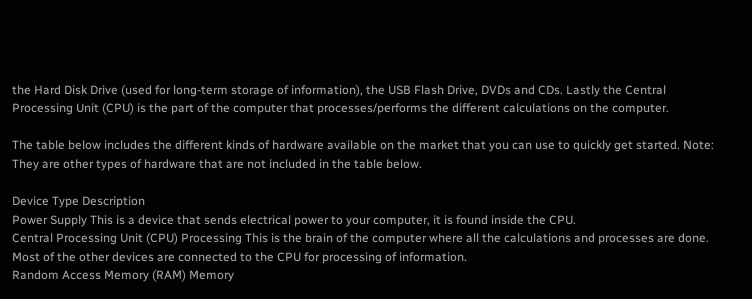the Hard Disk Drive (used for long-term storage of information), the USB Flash Drive, DVDs and CDs. Lastly the Central Processing Unit (CPU) is the part of the computer that processes/performs the different calculations on the computer.

The table below includes the different kinds of hardware available on the market that you can use to quickly get started. Note: They are other types of hardware that are not included in the table below.

Device Type Description
Power Supply This is a device that sends electrical power to your computer, it is found inside the CPU.
Central Processing Unit (CPU) Processing This is the brain of the computer where all the calculations and processes are done. Most of the other devices are connected to the CPU for processing of information.
Random Access Memory (RAM) Memory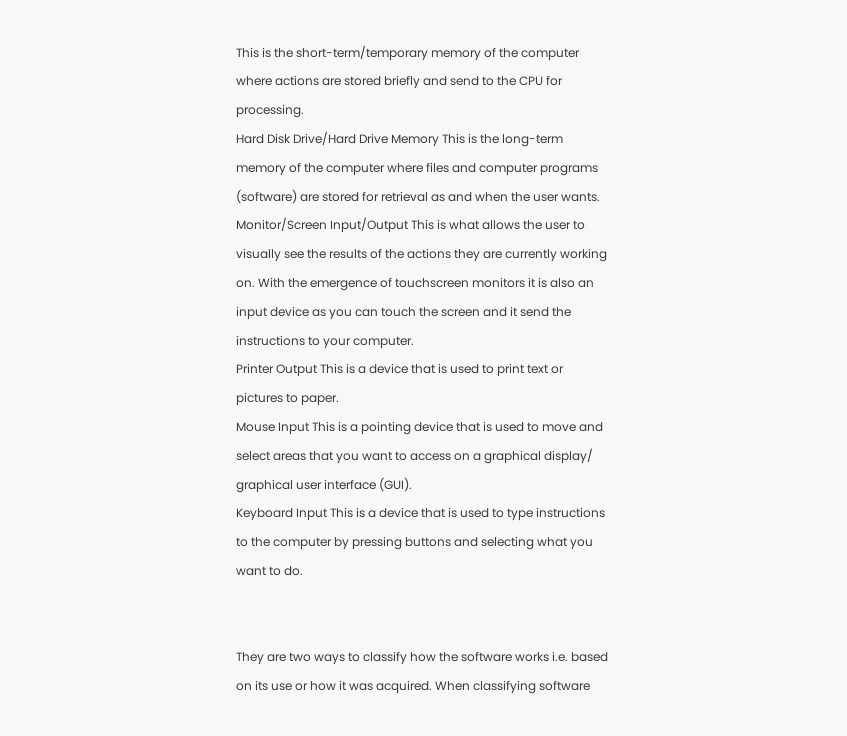This is the short-term/temporary memory of the computer where actions are stored briefly and send to the CPU for processing.
Hard Disk Drive/Hard Drive Memory This is the long-term memory of the computer where files and computer programs (software) are stored for retrieval as and when the user wants.
Monitor/Screen Input/Output This is what allows the user to visually see the results of the actions they are currently working on. With the emergence of touchscreen monitors it is also an input device as you can touch the screen and it send the instructions to your computer.
Printer Output This is a device that is used to print text or pictures to paper.
Mouse Input This is a pointing device that is used to move and select areas that you want to access on a graphical display/ graphical user interface (GUI).
Keyboard Input This is a device that is used to type instructions to the computer by pressing buttons and selecting what you want to do.


They are two ways to classify how the software works i.e. based on its use or how it was acquired. When classifying software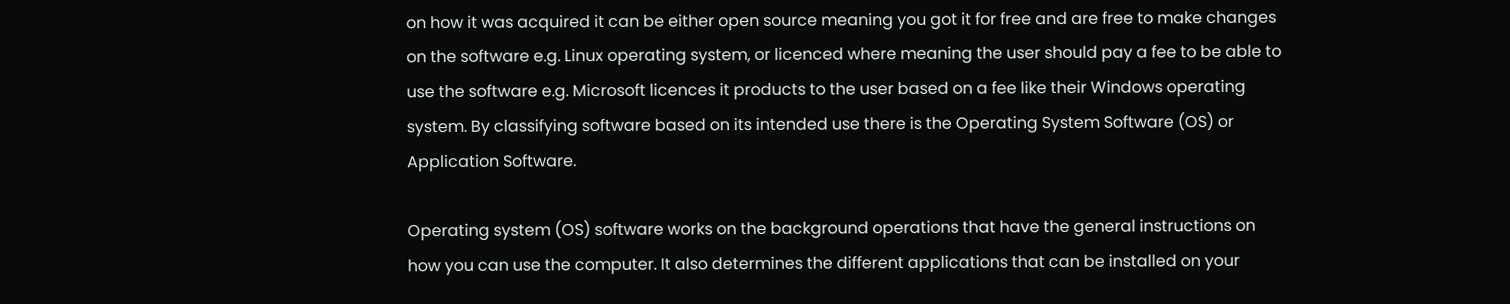on how it was acquired it can be either open source meaning you got it for free and are free to make changes on the software e.g. Linux operating system, or licenced where meaning the user should pay a fee to be able to use the software e.g. Microsoft licences it products to the user based on a fee like their Windows operating system. By classifying software based on its intended use there is the Operating System Software (OS) or Application Software.

Operating system (OS) software works on the background operations that have the general instructions on how you can use the computer. It also determines the different applications that can be installed on your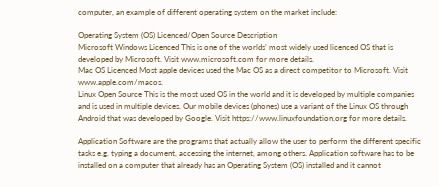computer, an example of different operating system on the market include:

Operating System (OS) Licenced/Open Source Description
Microsoft Windows Licenced This is one of the worlds’ most widely used licenced OS that is developed by Microsoft. Visit www.microsoft.com for more details.
Mac OS Licenced Most apple devices used the Mac OS as a direct competitor to Microsoft. Visit www.apple.com/macos.
Linux Open Source This is the most used OS in the world and it is developed by multiple companies and is used in multiple devices. Our mobile devices (phones) use a variant of the Linux OS through Android that was developed by Google. Visit https://www.linuxfoundation.org for more details.

Application Software are the programs that actually allow the user to perform the different specific tasks e.g. typing a document, accessing the internet, among others. Application software has to be installed on a computer that already has an Operating System (OS) installed and it cannot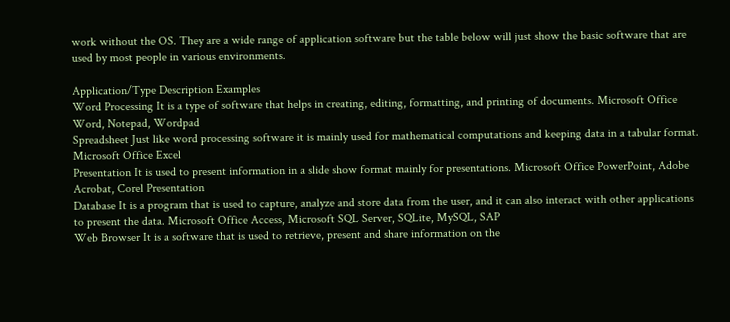work without the OS. They are a wide range of application software but the table below will just show the basic software that are used by most people in various environments.

Application/Type Description Examples
Word Processing It is a type of software that helps in creating, editing, formatting, and printing of documents. Microsoft Office Word, Notepad, Wordpad
Spreadsheet Just like word processing software it is mainly used for mathematical computations and keeping data in a tabular format. Microsoft Office Excel
Presentation It is used to present information in a slide show format mainly for presentations. Microsoft Office PowerPoint, Adobe Acrobat, Corel Presentation
Database It is a program that is used to capture, analyze and store data from the user, and it can also interact with other applications to present the data. Microsoft Office Access, Microsoft SQL Server, SQLite, MySQL, SAP
Web Browser It is a software that is used to retrieve, present and share information on the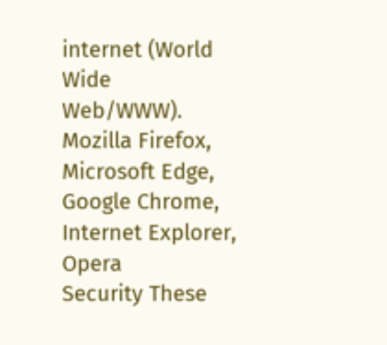internet (World Wide Web/WWW). Mozilla Firefox, Microsoft Edge, Google Chrome, Internet Explorer, Opera
Security These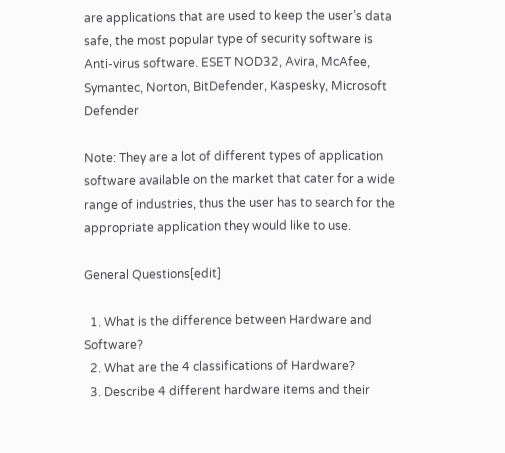are applications that are used to keep the user’s data safe, the most popular type of security software is Anti-virus software. ESET NOD32, Avira, McAfee, Symantec, Norton, BitDefender, Kaspesky, Microsoft Defender

Note: They are a lot of different types of application software available on the market that cater for a wide range of industries, thus the user has to search for the appropriate application they would like to use.

General Questions[edit]

  1. What is the difference between Hardware and Software?
  2. What are the 4 classifications of Hardware?
  3. Describe 4 different hardware items and their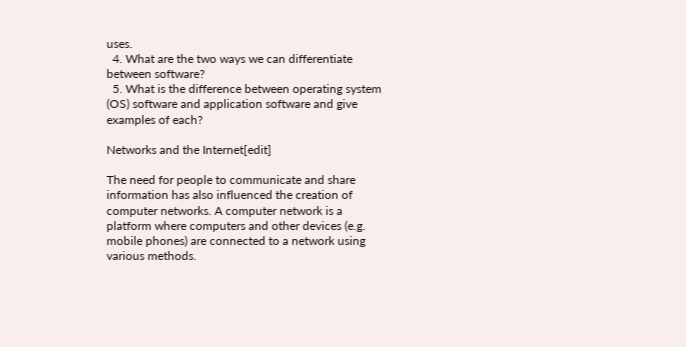uses.
  4. What are the two ways we can differentiate between software?
  5. What is the difference between operating system (OS) software and application software and give examples of each?

Networks and the Internet[edit]

The need for people to communicate and share information has also influenced the creation of computer networks. A computer network is a platform where computers and other devices (e.g. mobile phones) are connected to a network using various methods.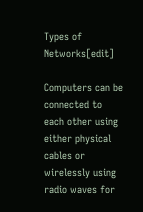Types of Networks[edit]

Computers can be connected to each other using either physical cables or wirelessly using radio waves for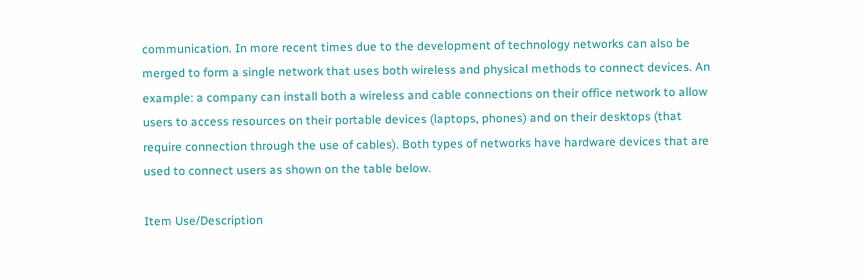communication. In more recent times due to the development of technology networks can also be merged to form a single network that uses both wireless and physical methods to connect devices. An example: a company can install both a wireless and cable connections on their office network to allow users to access resources on their portable devices (laptops, phones) and on their desktops (that require connection through the use of cables). Both types of networks have hardware devices that are used to connect users as shown on the table below.

Item Use/Description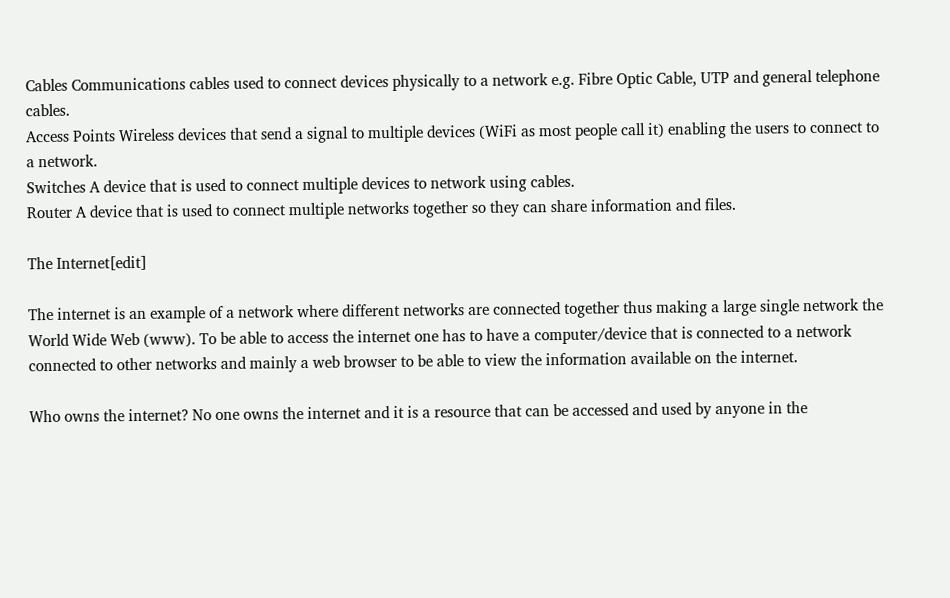Cables Communications cables used to connect devices physically to a network e.g. Fibre Optic Cable, UTP and general telephone cables.
Access Points Wireless devices that send a signal to multiple devices (WiFi as most people call it) enabling the users to connect to a network.
Switches A device that is used to connect multiple devices to network using cables.
Router A device that is used to connect multiple networks together so they can share information and files.

The Internet[edit]

The internet is an example of a network where different networks are connected together thus making a large single network the World Wide Web (www). To be able to access the internet one has to have a computer/device that is connected to a network connected to other networks and mainly a web browser to be able to view the information available on the internet.

Who owns the internet? No one owns the internet and it is a resource that can be accessed and used by anyone in the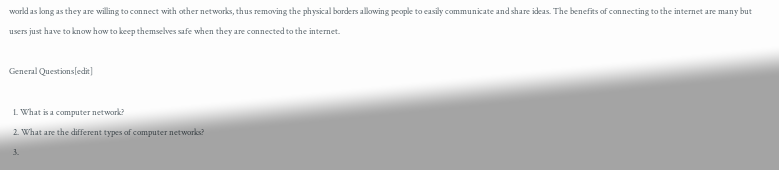world as long as they are willing to connect with other networks, thus removing the physical borders allowing people to easily communicate and share ideas. The benefits of connecting to the internet are many but users just have to know how to keep themselves safe when they are connected to the internet.

General Questions[edit]

  1. What is a computer network?
  2. What are the different types of computer networks?
  3.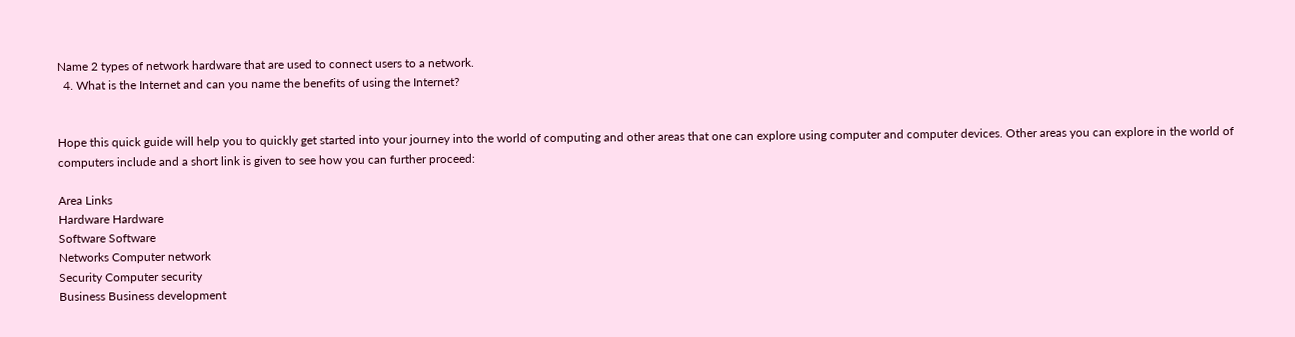Name 2 types of network hardware that are used to connect users to a network.
  4. What is the Internet and can you name the benefits of using the Internet?


Hope this quick guide will help you to quickly get started into your journey into the world of computing and other areas that one can explore using computer and computer devices. Other areas you can explore in the world of computers include and a short link is given to see how you can further proceed:

Area Links
Hardware Hardware
Software Software
Networks Computer network
Security Computer security
Business Business development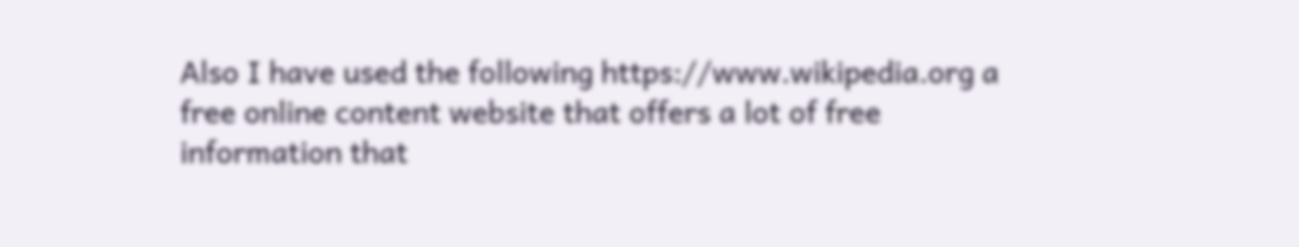Also I have used the following https://www.wikipedia.org a free online content website that offers a lot of free information that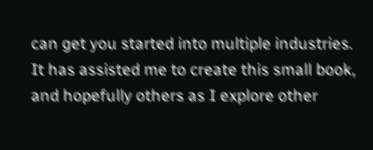can get you started into multiple industries. It has assisted me to create this small book, and hopefully others as I explore other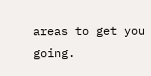areas to get you going.